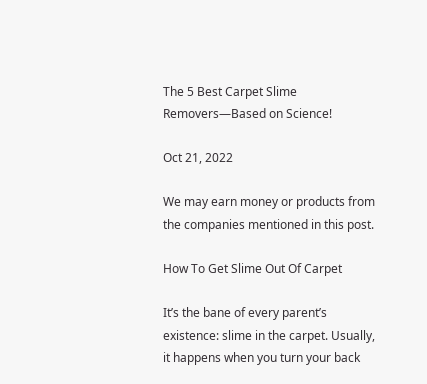The 5 Best Carpet Slime Removers—Based on Science!

Oct 21, 2022

We may earn money or products from the companies mentioned in this post.

How To Get Slime Out Of Carpet

It’s the bane of every parent’s existence: slime in the carpet. Usually, it happens when you turn your back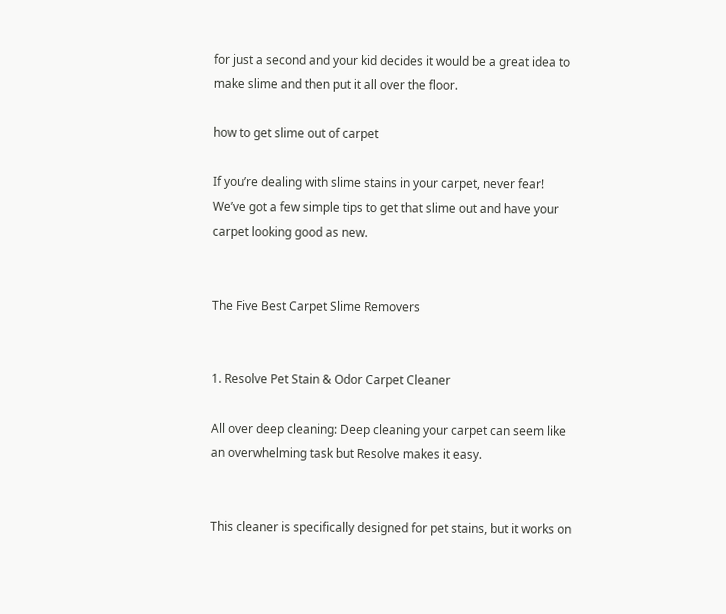for just a second and your kid decides it would be a great idea to make slime and then put it all over the floor.

how to get slime out of carpet

If you’re dealing with slime stains in your carpet, never fear! We’ve got a few simple tips to get that slime out and have your carpet looking good as new.


The Five Best Carpet Slime Removers


1. Resolve Pet Stain & Odor Carpet Cleaner

All over deep cleaning: Deep cleaning your carpet can seem like an overwhelming task but Resolve makes it easy.


This cleaner is specifically designed for pet stains, but it works on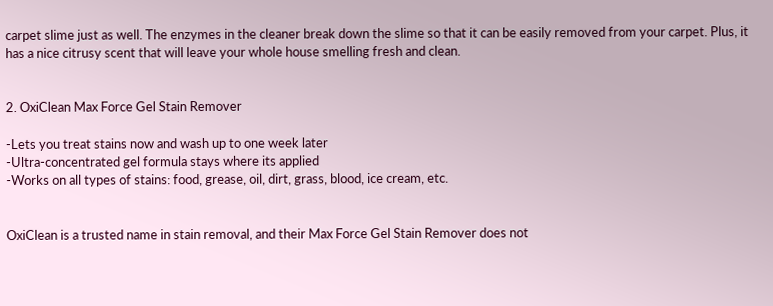carpet slime just as well. The enzymes in the cleaner break down the slime so that it can be easily removed from your carpet. Plus, it has a nice citrusy scent that will leave your whole house smelling fresh and clean.


2. OxiClean Max Force Gel Stain Remover

-Lets you treat stains now and wash up to one week later
-Ultra-concentrated gel formula stays where its applied
-Works on all types of stains: food, grease, oil, dirt, grass, blood, ice cream, etc.


OxiClean is a trusted name in stain removal, and their Max Force Gel Stain Remover does not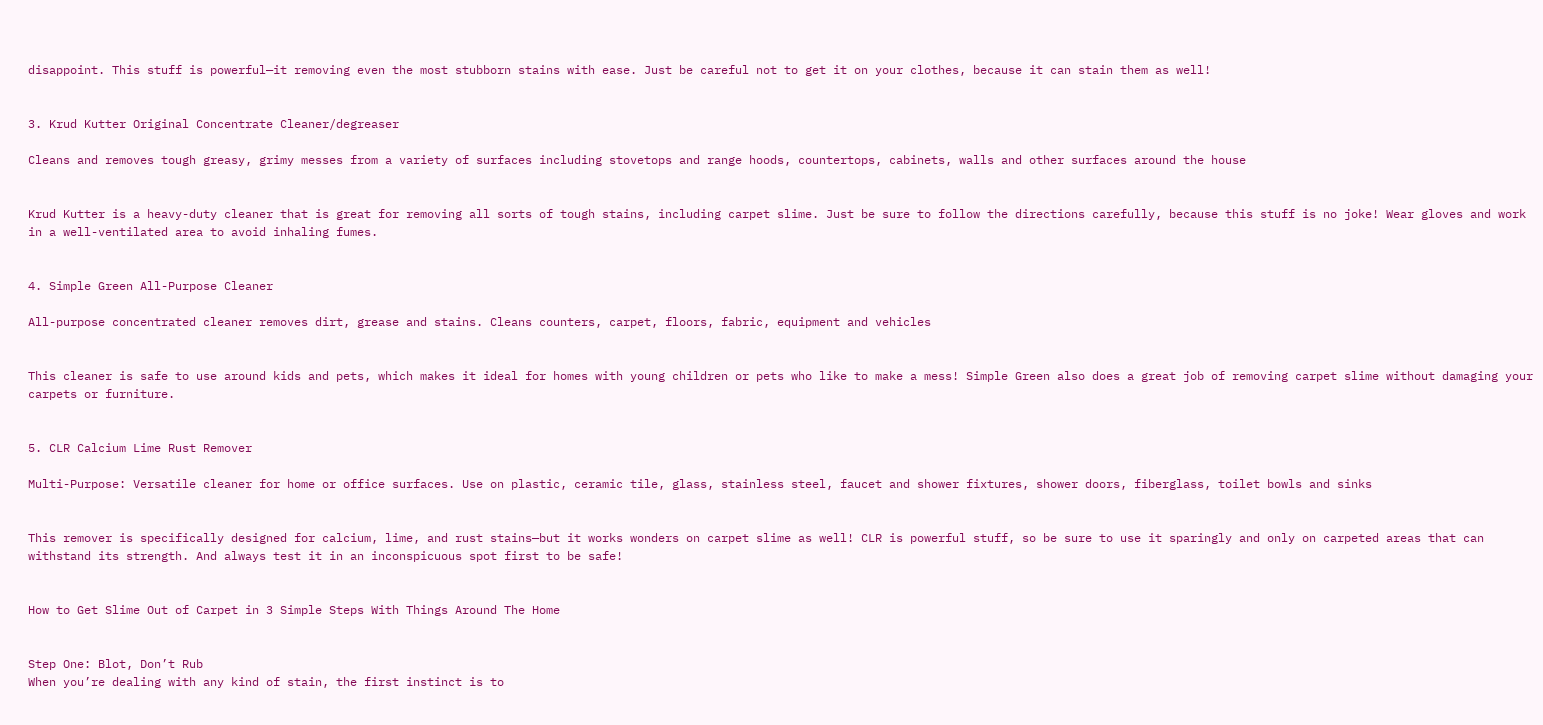disappoint. This stuff is powerful—it removing even the most stubborn stains with ease. Just be careful not to get it on your clothes, because it can stain them as well!


3. Krud Kutter Original Concentrate Cleaner/degreaser

Cleans and removes tough greasy, grimy messes from a variety of surfaces including stovetops and range hoods, countertops, cabinets, walls and other surfaces around the house


Krud Kutter is a heavy-duty cleaner that is great for removing all sorts of tough stains, including carpet slime. Just be sure to follow the directions carefully, because this stuff is no joke! Wear gloves and work in a well-ventilated area to avoid inhaling fumes.


4. Simple Green All-Purpose Cleaner

All-purpose concentrated cleaner removes dirt, grease and stains. Cleans counters, carpet, floors, fabric, equipment and vehicles


This cleaner is safe to use around kids and pets, which makes it ideal for homes with young children or pets who like to make a mess! Simple Green also does a great job of removing carpet slime without damaging your carpets or furniture.


5. CLR Calcium Lime Rust Remover

Multi-Purpose: Versatile cleaner for home or office surfaces. Use on plastic, ceramic tile, glass, stainless steel, faucet and shower fixtures, shower doors, fiberglass, toilet bowls and sinks


This remover is specifically designed for calcium, lime, and rust stains—but it works wonders on carpet slime as well! CLR is powerful stuff, so be sure to use it sparingly and only on carpeted areas that can withstand its strength. And always test it in an inconspicuous spot first to be safe!


How to Get Slime Out of Carpet in 3 Simple Steps With Things Around The Home


Step One: Blot, Don’t Rub
When you’re dealing with any kind of stain, the first instinct is to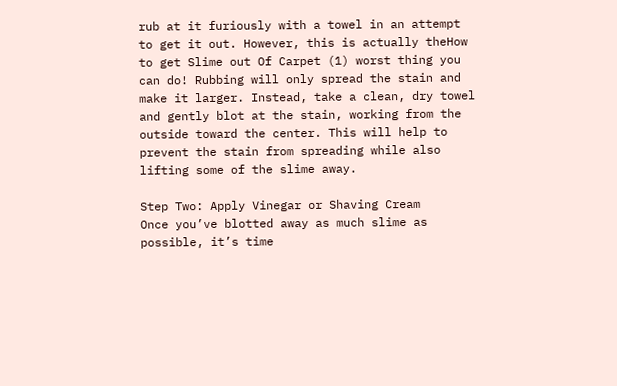rub at it furiously with a towel in an attempt to get it out. However, this is actually theHow to get Slime out Of Carpet (1) worst thing you can do! Rubbing will only spread the stain and make it larger. Instead, take a clean, dry towel and gently blot at the stain, working from the outside toward the center. This will help to prevent the stain from spreading while also lifting some of the slime away.

Step Two: Apply Vinegar or Shaving Cream
Once you’ve blotted away as much slime as possible, it’s time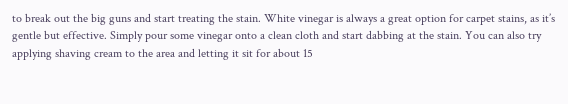to break out the big guns and start treating the stain. White vinegar is always a great option for carpet stains, as it’s gentle but effective. Simply pour some vinegar onto a clean cloth and start dabbing at the stain. You can also try applying shaving cream to the area and letting it sit for about 15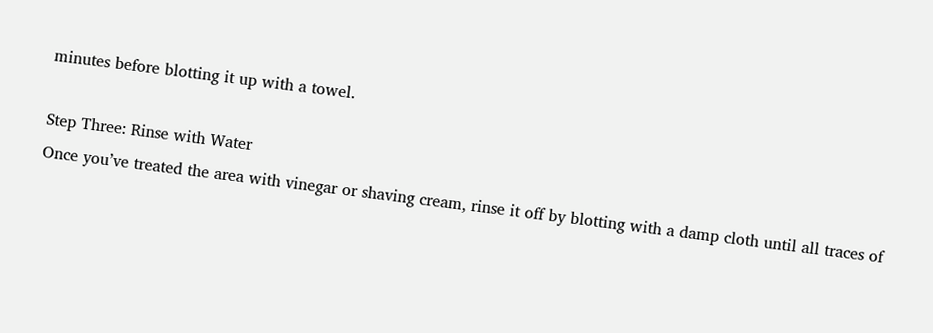minutes before blotting it up with a towel.

Step Three: Rinse with Water
Once you’ve treated the area with vinegar or shaving cream, rinse it off by blotting with a damp cloth until all traces of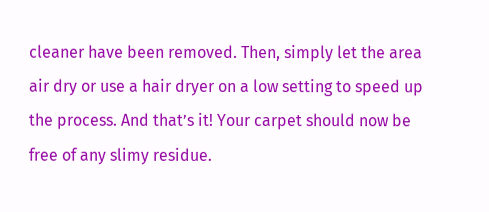cleaner have been removed. Then, simply let the area air dry or use a hair dryer on a low setting to speed up the process. And that’s it! Your carpet should now be free of any slimy residue.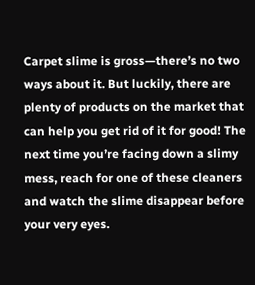Carpet slime is gross—there’s no two ways about it. But luckily, there are plenty of products on the market that can help you get rid of it for good! The next time you’re facing down a slimy mess, reach for one of these cleaners and watch the slime disappear before your very eyes.